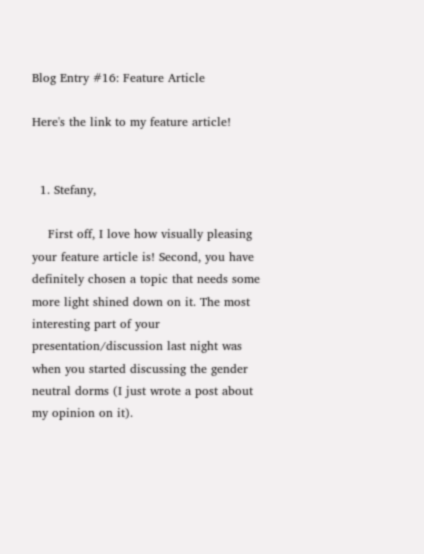Blog Entry #16: Feature Article

Here's the link to my feature article!


  1. Stefany,

    First off, I love how visually pleasing your feature article is! Second, you have definitely chosen a topic that needs some more light shined down on it. The most interesting part of your presentation/discussion last night was when you started discussing the gender neutral dorms (I just wrote a post about my opinion on it).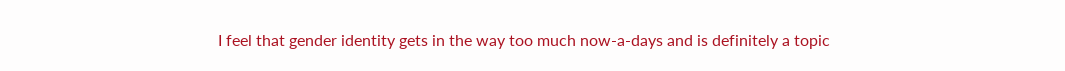I feel that gender identity gets in the way too much now-a-days and is definitely a topic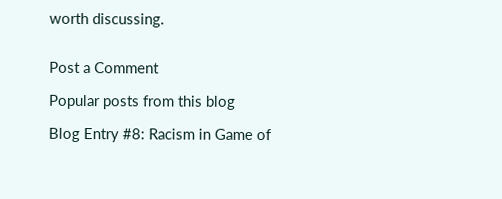worth discussing.


Post a Comment

Popular posts from this blog

Blog Entry #8: Racism in Game of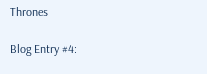Thrones

Blog Entry #4: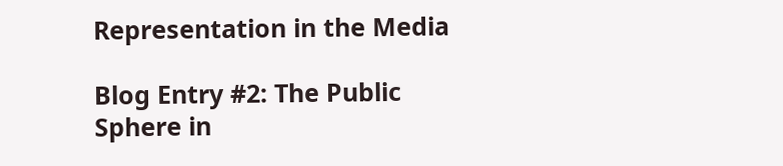Representation in the Media

Blog Entry #2: The Public Sphere in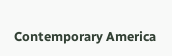Contemporary America